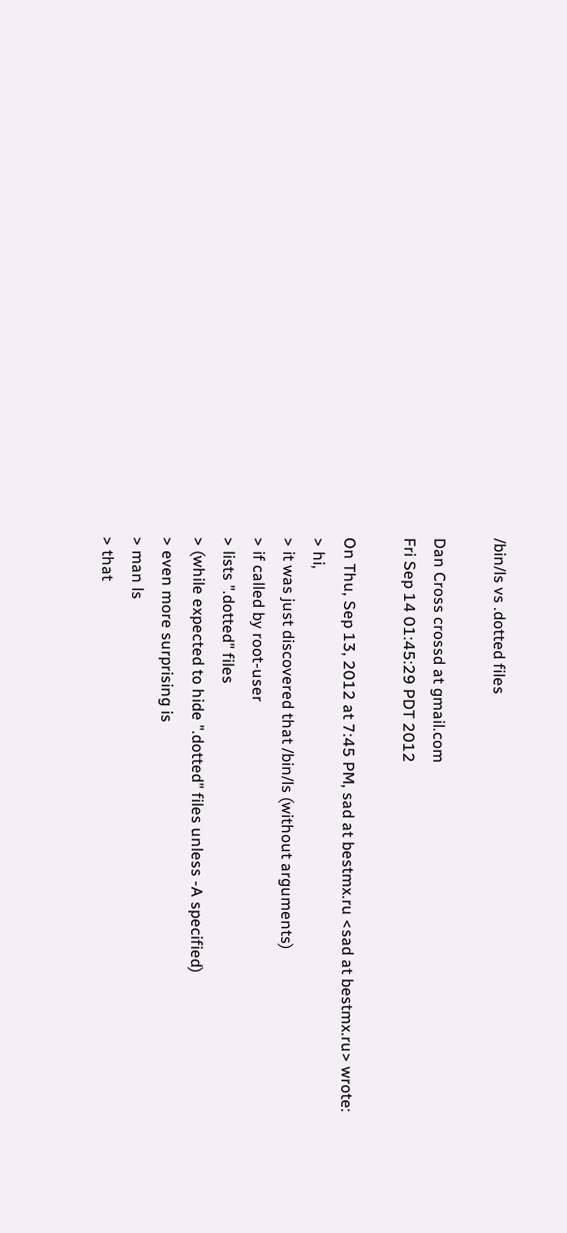/bin/ls vs .dotted files

Dan Cross crossd at gmail.com
Fri Sep 14 01:45:29 PDT 2012

On Thu, Sep 13, 2012 at 7:45 PM, sad at bestmx.ru <sad at bestmx.ru> wrote:
> hi,
> it was just discovered that /bin/ls (without arguments)
> if called by root-user
> lists ".dotted" files
> (while expected to hide ".dotted" files unless -A specified)
> even more surprising is
> man ls
> that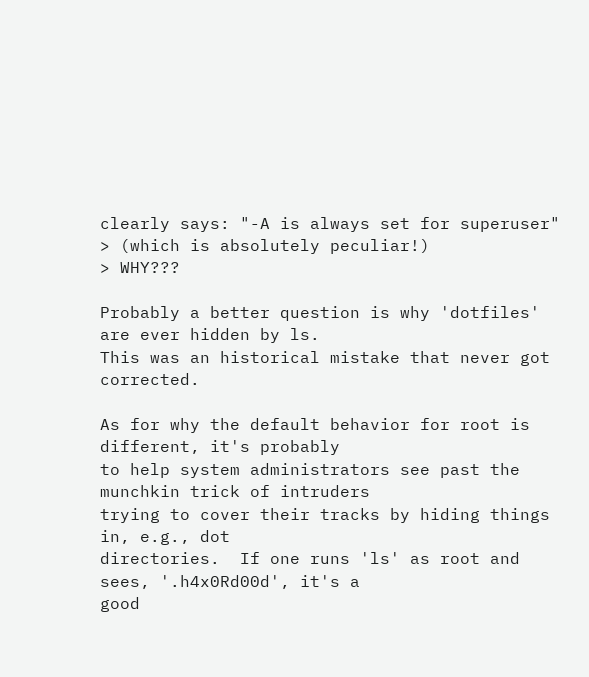clearly says: "-A is always set for superuser"
> (which is absolutely peculiar!)
> WHY???

Probably a better question is why 'dotfiles' are ever hidden by ls.
This was an historical mistake that never got corrected.

As for why the default behavior for root is different, it's probably
to help system administrators see past the munchkin trick of intruders
trying to cover their tracks by hiding things in, e.g., dot
directories.  If one runs 'ls' as root and sees, '.h4x0Rd00d', it's a
good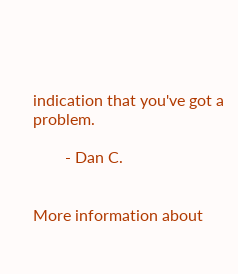indication that you've got a problem.

        - Dan C.


More information about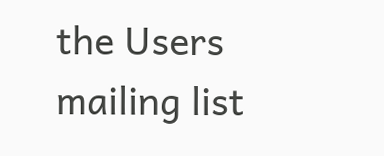the Users mailing list